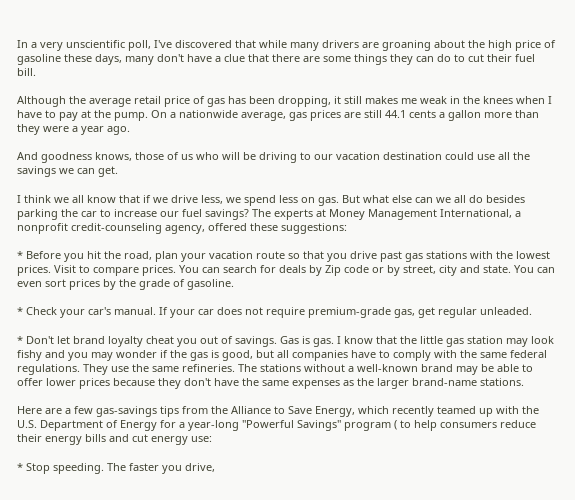In a very unscientific poll, I've discovered that while many drivers are groaning about the high price of gasoline these days, many don't have a clue that there are some things they can do to cut their fuel bill.

Although the average retail price of gas has been dropping, it still makes me weak in the knees when I have to pay at the pump. On a nationwide average, gas prices are still 44.1 cents a gallon more than they were a year ago.

And goodness knows, those of us who will be driving to our vacation destination could use all the savings we can get.

I think we all know that if we drive less, we spend less on gas. But what else can we all do besides parking the car to increase our fuel savings? The experts at Money Management International, a nonprofit credit-counseling agency, offered these suggestions:

* Before you hit the road, plan your vacation route so that you drive past gas stations with the lowest prices. Visit to compare prices. You can search for deals by Zip code or by street, city and state. You can even sort prices by the grade of gasoline.

* Check your car's manual. If your car does not require premium-grade gas, get regular unleaded.

* Don't let brand loyalty cheat you out of savings. Gas is gas. I know that the little gas station may look fishy and you may wonder if the gas is good, but all companies have to comply with the same federal regulations. They use the same refineries. The stations without a well-known brand may be able to offer lower prices because they don't have the same expenses as the larger brand-name stations.

Here are a few gas-savings tips from the Alliance to Save Energy, which recently teamed up with the U.S. Department of Energy for a year-long "Powerful Savings" program ( to help consumers reduce their energy bills and cut energy use:

* Stop speeding. The faster you drive,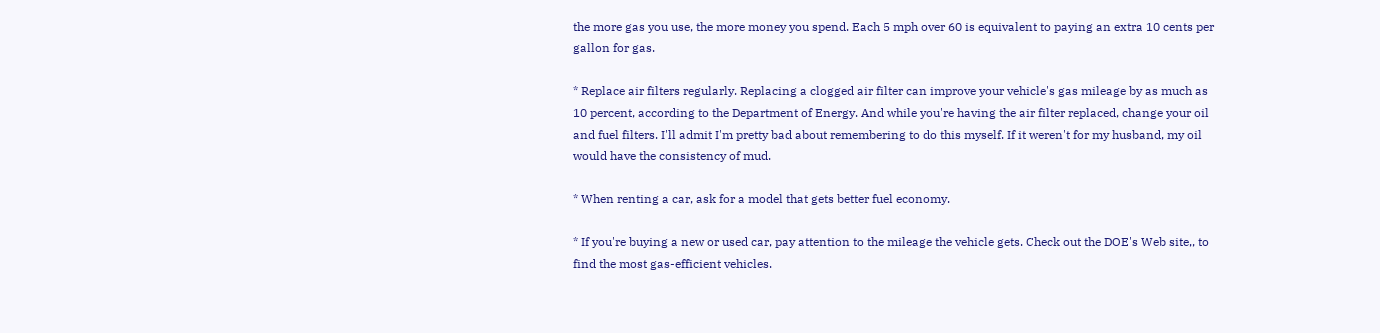the more gas you use, the more money you spend. Each 5 mph over 60 is equivalent to paying an extra 10 cents per gallon for gas.

* Replace air filters regularly. Replacing a clogged air filter can improve your vehicle's gas mileage by as much as 10 percent, according to the Department of Energy. And while you're having the air filter replaced, change your oil and fuel filters. I'll admit I'm pretty bad about remembering to do this myself. If it weren't for my husband, my oil would have the consistency of mud.

* When renting a car, ask for a model that gets better fuel economy.

* If you're buying a new or used car, pay attention to the mileage the vehicle gets. Check out the DOE's Web site,, to find the most gas-efficient vehicles.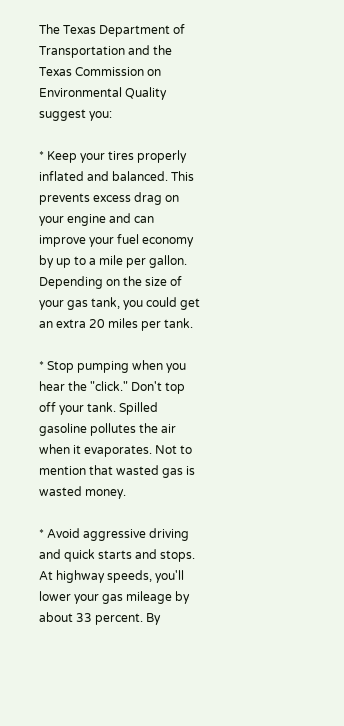The Texas Department of Transportation and the Texas Commission on Environmental Quality suggest you:

* Keep your tires properly inflated and balanced. This prevents excess drag on your engine and can improve your fuel economy by up to a mile per gallon. Depending on the size of your gas tank, you could get an extra 20 miles per tank.

* Stop pumping when you hear the "click." Don't top off your tank. Spilled gasoline pollutes the air when it evaporates. Not to mention that wasted gas is wasted money.

* Avoid aggressive driving and quick starts and stops. At highway speeds, you'll lower your gas mileage by about 33 percent. By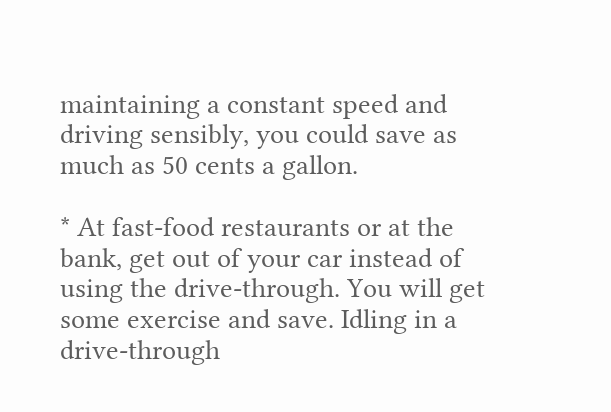maintaining a constant speed and driving sensibly, you could save as much as 50 cents a gallon.

* At fast-food restaurants or at the bank, get out of your car instead of using the drive-through. You will get some exercise and save. Idling in a drive-through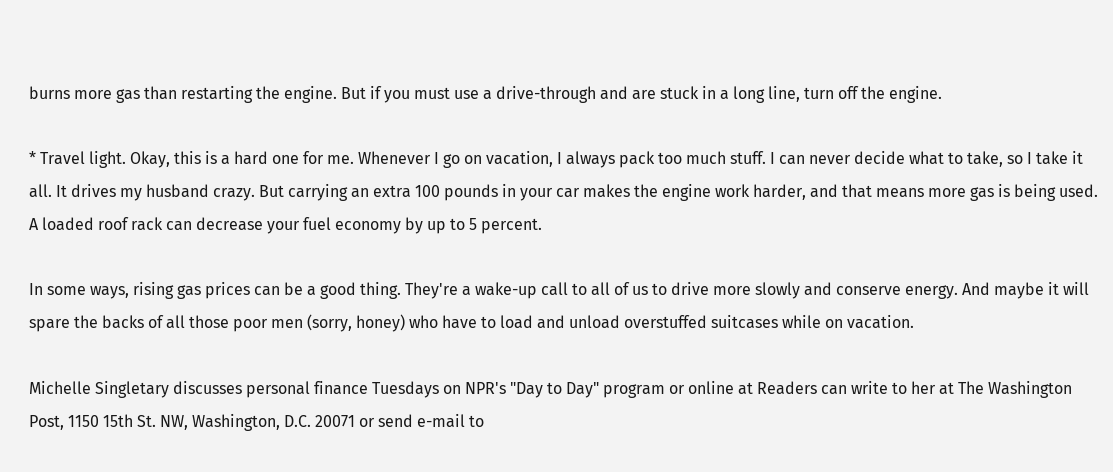burns more gas than restarting the engine. But if you must use a drive-through and are stuck in a long line, turn off the engine.

* Travel light. Okay, this is a hard one for me. Whenever I go on vacation, I always pack too much stuff. I can never decide what to take, so I take it all. It drives my husband crazy. But carrying an extra 100 pounds in your car makes the engine work harder, and that means more gas is being used. A loaded roof rack can decrease your fuel economy by up to 5 percent.

In some ways, rising gas prices can be a good thing. They're a wake-up call to all of us to drive more slowly and conserve energy. And maybe it will spare the backs of all those poor men (sorry, honey) who have to load and unload overstuffed suitcases while on vacation.

Michelle Singletary discusses personal finance Tuesdays on NPR's "Day to Day" program or online at Readers can write to her at The Washington Post, 1150 15th St. NW, Washington, D.C. 20071 or send e-mail to